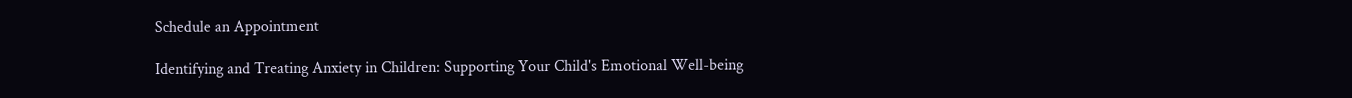Schedule an Appointment

Identifying and Treating Anxiety in Children: Supporting Your Child's Emotional Well-being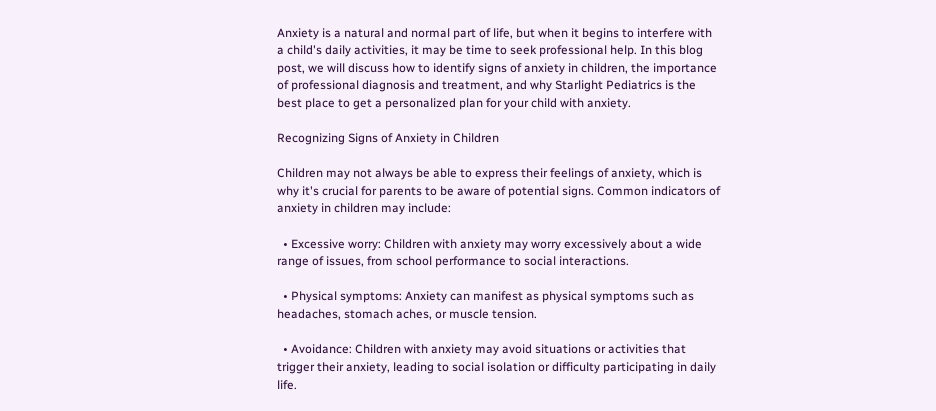Anxiety is a natural and normal part of life, but when it begins to interfere with a child's daily activities, it may be time to seek professional help. In this blog post, we will discuss how to identify signs of anxiety in children, the importance of professional diagnosis and treatment, and why Starlight Pediatrics is the best place to get a personalized plan for your child with anxiety.

Recognizing Signs of Anxiety in Children

Children may not always be able to express their feelings of anxiety, which is why it's crucial for parents to be aware of potential signs. Common indicators of anxiety in children may include:

  • Excessive worry: Children with anxiety may worry excessively about a wide range of issues, from school performance to social interactions.

  • Physical symptoms: Anxiety can manifest as physical symptoms such as headaches, stomach aches, or muscle tension.

  • Avoidance: Children with anxiety may avoid situations or activities that trigger their anxiety, leading to social isolation or difficulty participating in daily life.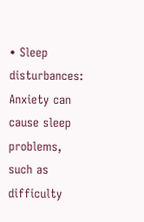• Sleep disturbances: Anxiety can cause sleep problems, such as difficulty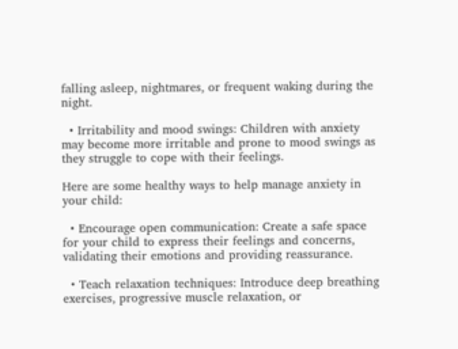falling asleep, nightmares, or frequent waking during the night.

  • Irritability and mood swings: Children with anxiety may become more irritable and prone to mood swings as they struggle to cope with their feelings.

Here are some healthy ways to help manage anxiety in your child:

  • Encourage open communication: Create a safe space for your child to express their feelings and concerns, validating their emotions and providing reassurance.

  • Teach relaxation techniques: Introduce deep breathing exercises, progressive muscle relaxation, or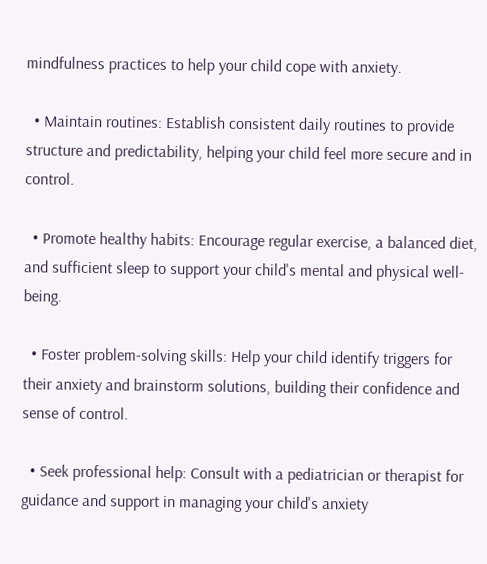mindfulness practices to help your child cope with anxiety.

  • Maintain routines: Establish consistent daily routines to provide structure and predictability, helping your child feel more secure and in control.

  • Promote healthy habits: Encourage regular exercise, a balanced diet, and sufficient sleep to support your child's mental and physical well-being.

  • Foster problem-solving skills: Help your child identify triggers for their anxiety and brainstorm solutions, building their confidence and sense of control.

  • Seek professional help: Consult with a pediatrician or therapist for guidance and support in managing your child's anxiety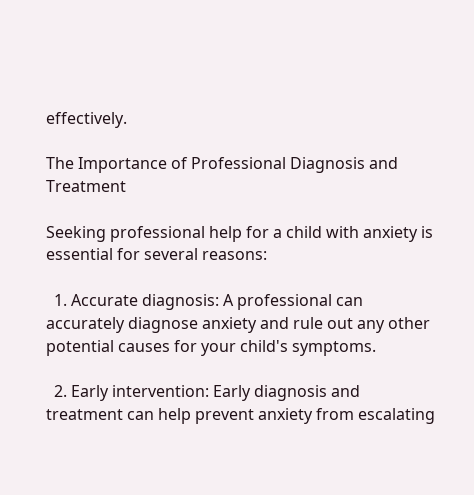effectively.

The Importance of Professional Diagnosis and Treatment

Seeking professional help for a child with anxiety is essential for several reasons:

  1. Accurate diagnosis: A professional can accurately diagnose anxiety and rule out any other potential causes for your child's symptoms.

  2. Early intervention: Early diagnosis and treatment can help prevent anxiety from escalating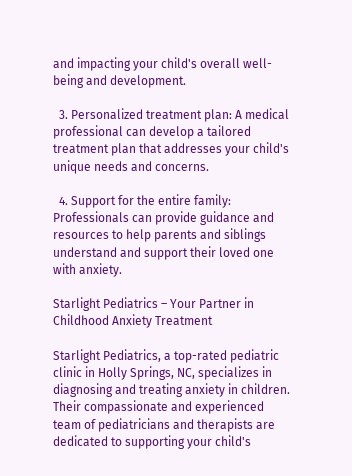and impacting your child's overall well-being and development.

  3. Personalized treatment plan: A medical professional can develop a tailored treatment plan that addresses your child's unique needs and concerns.

  4. Support for the entire family: Professionals can provide guidance and resources to help parents and siblings understand and support their loved one with anxiety.

Starlight Pediatrics – Your Partner in Childhood Anxiety Treatment

Starlight Pediatrics, a top-rated pediatric clinic in Holly Springs, NC, specializes in diagnosing and treating anxiety in children. Their compassionate and experienced team of pediatricians and therapists are dedicated to supporting your child's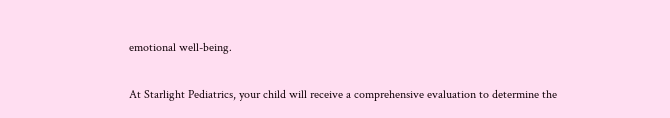emotional well-being.

At Starlight Pediatrics, your child will receive a comprehensive evaluation to determine the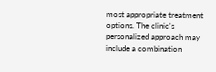most appropriate treatment options. The clinic's personalized approach may include a combination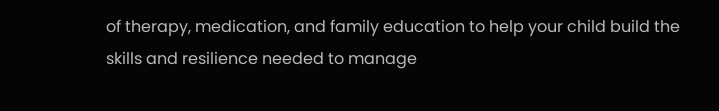of therapy, medication, and family education to help your child build the skills and resilience needed to manage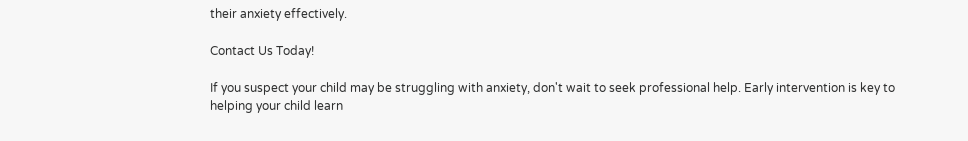their anxiety effectively.

Contact Us Today!

If you suspect your child may be struggling with anxiety, don't wait to seek professional help. Early intervention is key to helping your child learn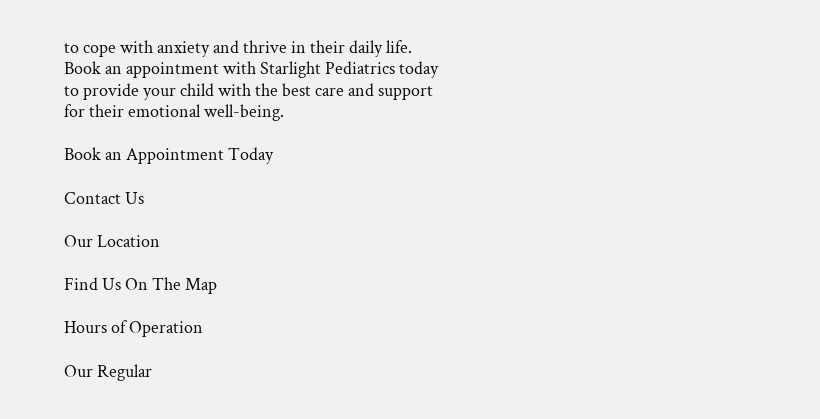to cope with anxiety and thrive in their daily life. Book an appointment with Starlight Pediatrics today to provide your child with the best care and support for their emotional well-being.

Book an Appointment Today

Contact Us

Our Location

Find Us On The Map

Hours of Operation

Our Regular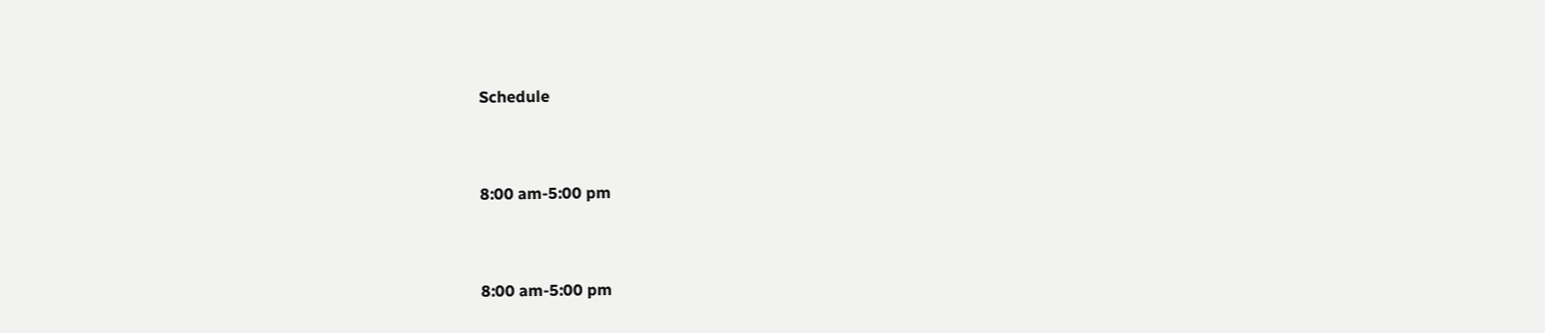Schedule


8:00 am-5:00 pm


8:00 am-5:00 pm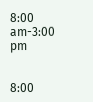8:00 am-3:00 pm


8:00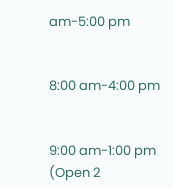am-5:00 pm


8:00 am-4:00 pm


9:00 am-1:00 pm (Open 2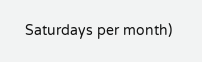Saturdays per month)